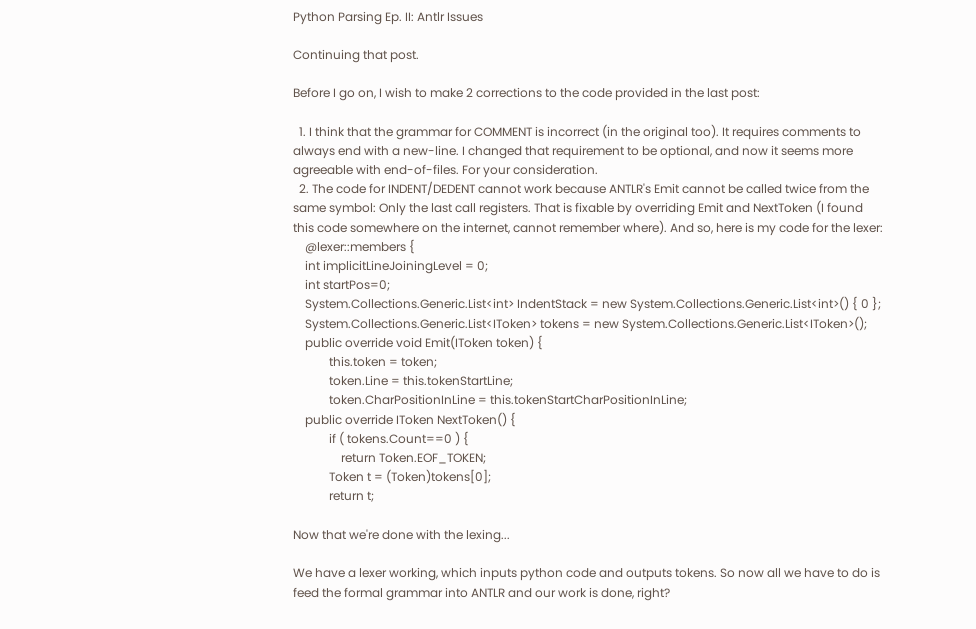Python Parsing Ep. II: Antlr Issues

Continuing that post.

Before I go on, I wish to make 2 corrections to the code provided in the last post:

  1. I think that the grammar for COMMENT is incorrect (in the original too). It requires comments to always end with a new-line. I changed that requirement to be optional, and now it seems more agreeable with end-of-files. For your consideration.
  2. The code for INDENT/DEDENT cannot work because ANTLR's Emit cannot be called twice from the same symbol: Only the last call registers. That is fixable by overriding Emit and NextToken (I found this code somewhere on the internet, cannot remember where). And so, here is my code for the lexer:
    @lexer::members {
    int implicitLineJoiningLevel = 0;
    int startPos=0;
    System.Collections.Generic.List<int> IndentStack = new System.Collections.Generic.List<int>() { 0 };
    System.Collections.Generic.List<IToken> tokens = new System.Collections.Generic.List<IToken>();
    public override void Emit(IToken token) {
            this.token = token;
            token.Line = this.tokenStartLine;
            token.CharPositionInLine = this.tokenStartCharPositionInLine;
    public override IToken NextToken() {
            if ( tokens.Count==0 ) {
                return Token.EOF_TOKEN;
            Token t = (Token)tokens[0];
            return t;

Now that we're done with the lexing...

We have a lexer working, which inputs python code and outputs tokens. So now all we have to do is feed the formal grammar into ANTLR and our work is done, right?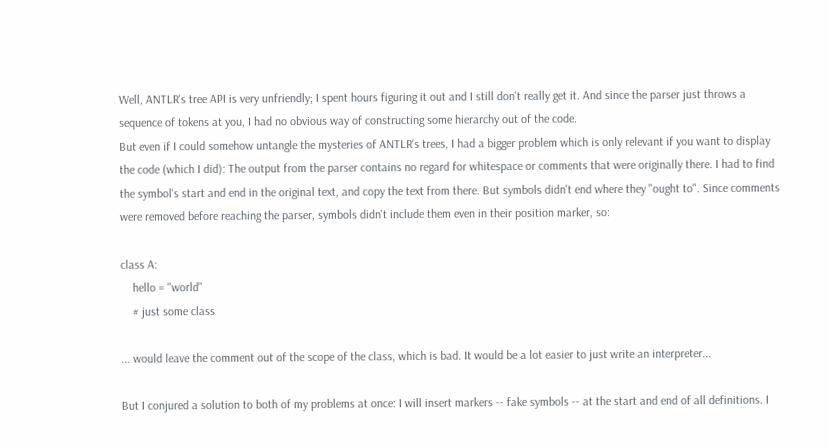Well, ANTLR's tree API is very unfriendly; I spent hours figuring it out and I still don't really get it. And since the parser just throws a sequence of tokens at you, I had no obvious way of constructing some hierarchy out of the code.
But even if I could somehow untangle the mysteries of ANTLR's trees, I had a bigger problem which is only relevant if you want to display the code (which I did): The output from the parser contains no regard for whitespace or comments that were originally there. I had to find the symbol's start and end in the original text, and copy the text from there. But symbols didn't end where they "ought to". Since comments were removed before reaching the parser, symbols didn't include them even in their position marker, so:

class A:
    hello = "world"
    # just some class

... would leave the comment out of the scope of the class, which is bad. It would be a lot easier to just write an interpreter...

But I conjured a solution to both of my problems at once: I will insert markers -- fake symbols -- at the start and end of all definitions. I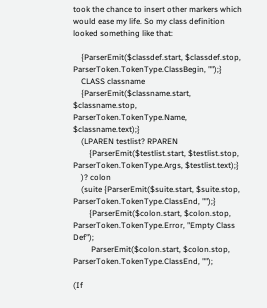took the chance to insert other markers which would ease my life. So my class definition looked something like that:

    {ParserEmit($classdef.start, $classdef.stop, ParserToken.TokenType.ClassBegin, "");}
    CLASS classname
    {ParserEmit($classname.start, $classname.stop, ParserToken.TokenType.Name, $classname.text);}
    (LPAREN testlist? RPAREN
        {ParserEmit($testlist.start, $testlist.stop, ParserToken.TokenType.Args, $testlist.text);}
    )? colon
    (suite {ParserEmit($suite.start, $suite.stop, ParserToken.TokenType.ClassEnd, "");}
        {ParserEmit($colon.start, $colon.stop, ParserToken.TokenType.Error, "Empty Class Def");
         ParserEmit($colon.start, $colon.stop, ParserToken.TokenType.ClassEnd, "");

(If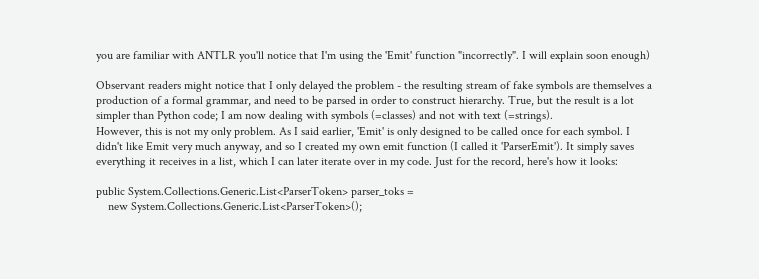you are familiar with ANTLR you'll notice that I'm using the 'Emit' function "incorrectly". I will explain soon enough)

Observant readers might notice that I only delayed the problem - the resulting stream of fake symbols are themselves a production of a formal grammar, and need to be parsed in order to construct hierarchy. True, but the result is a lot simpler than Python code; I am now dealing with symbols (=classes) and not with text (=strings).
However, this is not my only problem. As I said earlier, 'Emit' is only designed to be called once for each symbol. I didn't like Emit very much anyway, and so I created my own emit function (I called it 'ParserEmit'). It simply saves everything it receives in a list, which I can later iterate over in my code. Just for the record, here's how it looks:

public System.Collections.Generic.List<ParserToken> parser_toks =
    new System.Collections.Generic.List<ParserToken>();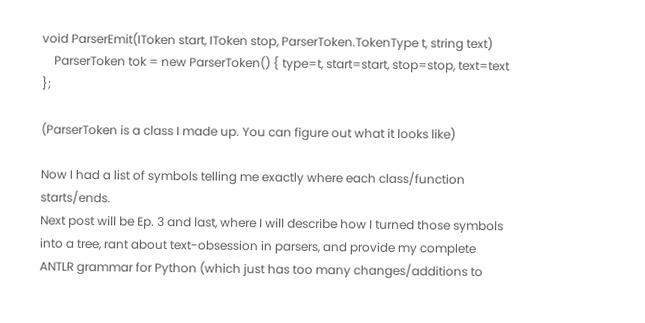void ParserEmit(IToken start, IToken stop, ParserToken.TokenType t, string text)
    ParserToken tok = new ParserToken() { type=t, start=start, stop=stop, text=text };

(ParserToken is a class I made up. You can figure out what it looks like)

Now I had a list of symbols telling me exactly where each class/function starts/ends.
Next post will be Ep. 3 and last, where I will describe how I turned those symbols into a tree, rant about text-obsession in parsers, and provide my complete ANTLR grammar for Python (which just has too many changes/additions to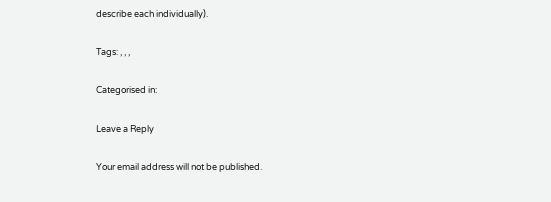describe each individually).

Tags: , , ,

Categorised in:

Leave a Reply

Your email address will not be published.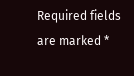Required fields are marked *